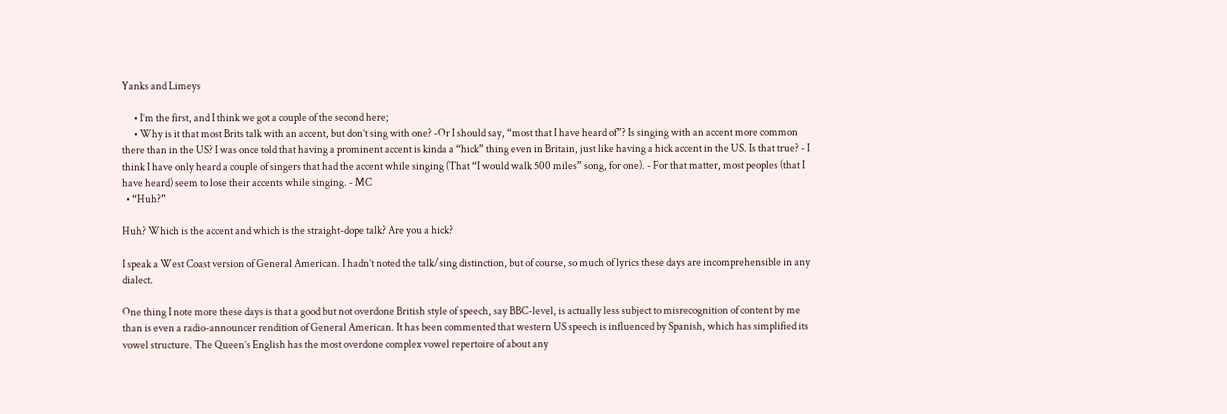Yanks and Limeys

      • I’m the first, and I think we got a couple of the second here;
      • Why is it that most Brits talk with an accent, but don’t sing with one? -Or I should say, “most that I have heard of”? Is singing with an accent more common there than in the US? I was once told that having a prominent accent is kinda a “hick” thing even in Britain, just like having a hick accent in the US. Is that true? - I think I have only heard a couple of singers that had the accent while singing (That “I would walk 500 miles” song, for one). - For that matter, most peoples (that I have heard) seem to lose their accents while singing. - MC
  • “Huh?”

Huh? Which is the accent and which is the straight-dope talk? Are you a hick?

I speak a West Coast version of General American. I hadn’t noted the talk/sing distinction, but of course, so much of lyrics these days are incomprehensible in any dialect.

One thing I note more these days is that a good but not overdone British style of speech, say BBC-level, is actually less subject to misrecognition of content by me than is even a radio-announcer rendition of General American. It has been commented that western US speech is influenced by Spanish, which has simplified its vowel structure. The Queen’s English has the most overdone complex vowel repertoire of about any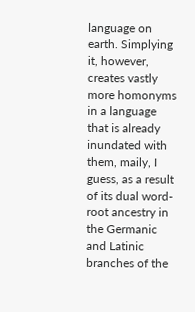language on earth. Simplying it, however, creates vastly more homonyms in a language that is already inundated with them, maily, I guess, as a result of its dual word-root ancestry in the Germanic and Latinic branches of the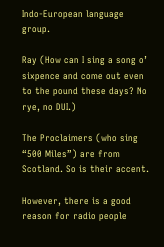Indo-European language group.

Ray (How can I sing a song o’ sixpence and come out even to the pound these days? No rye, no DUI.)

The Proclaimers (who sing “500 Miles”) are from Scotland. So is their accent.

However, there is a good reason for radio people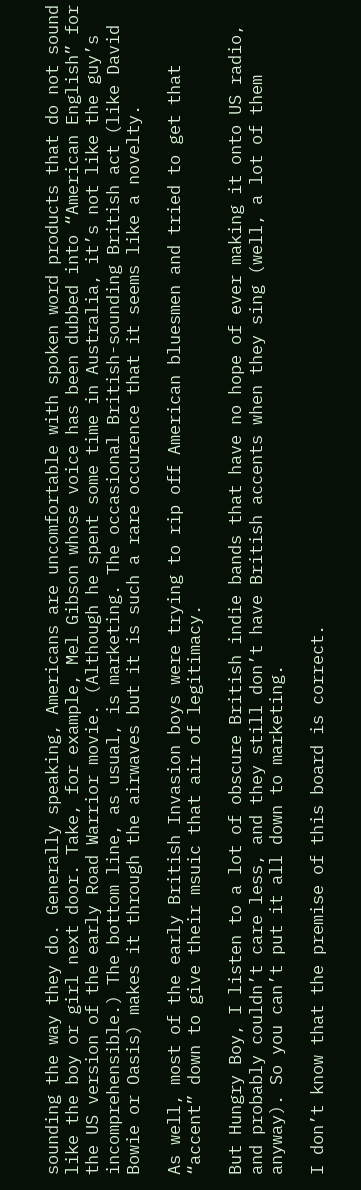sounding the way they do. Generally speaking, Americans are uncomfortable with spoken word products that do not sound like the boy or girl next door. Take, for example, Mel Gibson whose voice has been dubbed into “American English” for the US version of the early Road Warrior movie. (Although he spent some time in Australia, it’s not like the guy’s incomprehensible.) The bottom line, as usual, is marketing. The occasional British-sounding British act (like David Bowie or Oasis) makes it through the airwaves but it is such a rare occurence that it seems like a novelty.

As well, most of the early British Invasion boys were trying to rip off American bluesmen and tried to get that “accent” down to give their msuic that air of legitimacy.

But Hungry Boy, I listen to a lot of obscure British indie bands that have no hope of ever making it onto US radio, and probably couldn’t care less, and they still don’t have British accents when they sing (well, a lot of them anyway). So you can’t put it all down to marketing.

I don’t know that the premise of this board is correct.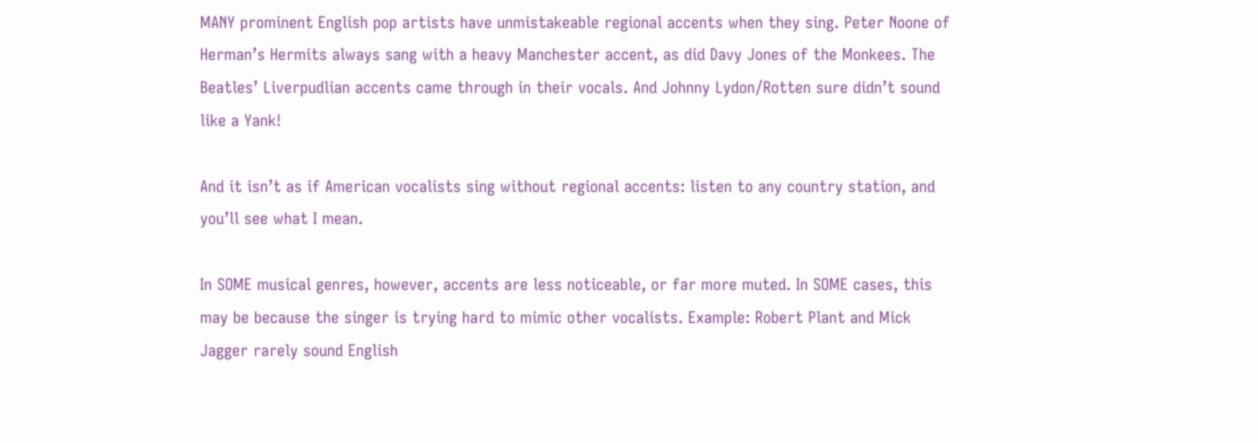MANY prominent English pop artists have unmistakeable regional accents when they sing. Peter Noone of Herman’s Hermits always sang with a heavy Manchester accent, as did Davy Jones of the Monkees. The Beatles’ Liverpudlian accents came through in their vocals. And Johnny Lydon/Rotten sure didn’t sound like a Yank!

And it isn’t as if American vocalists sing without regional accents: listen to any country station, and you’ll see what I mean.

In SOME musical genres, however, accents are less noticeable, or far more muted. In SOME cases, this may be because the singer is trying hard to mimic other vocalists. Example: Robert Plant and Mick Jagger rarely sound English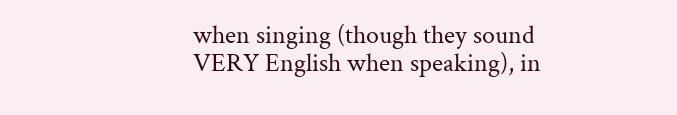when singing (though they sound VERY English when speaking), in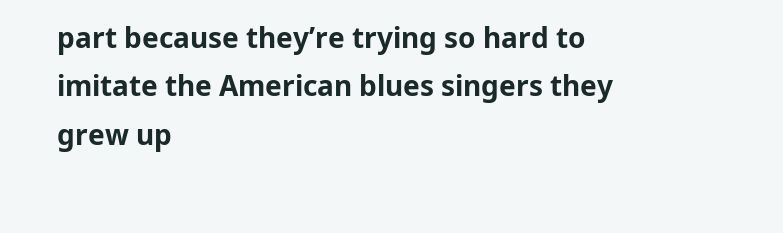part because they’re trying so hard to imitate the American blues singers they grew up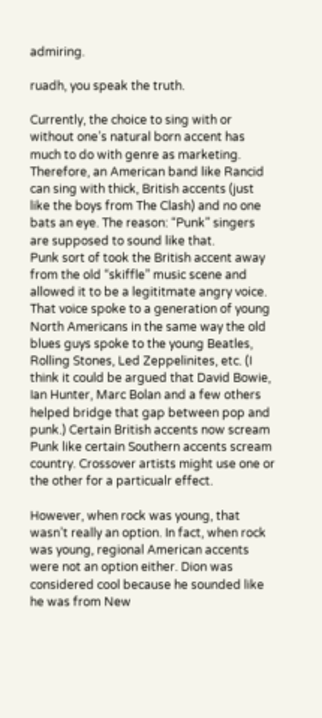admiring.

ruadh, you speak the truth.

Currently, the choice to sing with or without one’s natural born accent has much to do with genre as marketing. Therefore, an American band like Rancid can sing with thick, British accents (just like the boys from The Clash) and no one bats an eye. The reason: “Punk” singers are supposed to sound like that.
Punk sort of took the British accent away from the old “skiffle” music scene and allowed it to be a legititmate angry voice. That voice spoke to a generation of young North Americans in the same way the old blues guys spoke to the young Beatles, Rolling Stones, Led Zeppelinites, etc. (I think it could be argued that David Bowie, Ian Hunter, Marc Bolan and a few others helped bridge that gap between pop and punk.) Certain British accents now scream Punk like certain Southern accents scream country. Crossover artists might use one or the other for a particualr effect.

However, when rock was young, that wasn’t really an option. In fact, when rock was young, regional American accents were not an option either. Dion was considered cool because he sounded like he was from New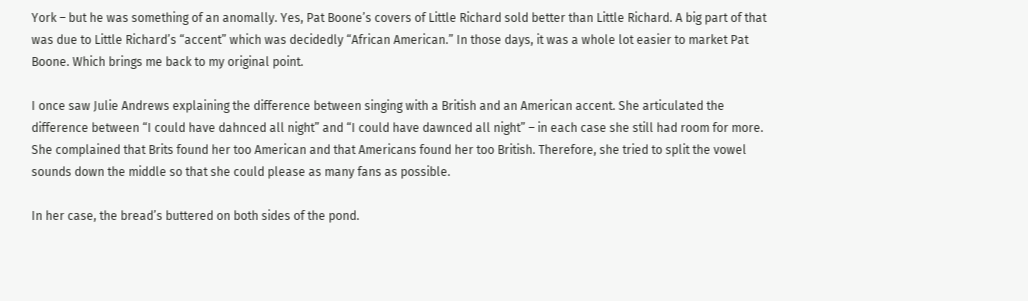York – but he was something of an anomally. Yes, Pat Boone’s covers of Little Richard sold better than Little Richard. A big part of that was due to Little Richard’s “accent” which was decidedly “African American.” In those days, it was a whole lot easier to market Pat Boone. Which brings me back to my original point.

I once saw Julie Andrews explaining the difference between singing with a British and an American accent. She articulated the difference between “I could have dahnced all night” and “I could have dawnced all night” – in each case she still had room for more. She complained that Brits found her too American and that Americans found her too British. Therefore, she tried to split the vowel sounds down the middle so that she could please as many fans as possible.

In her case, the bread’s buttered on both sides of the pond.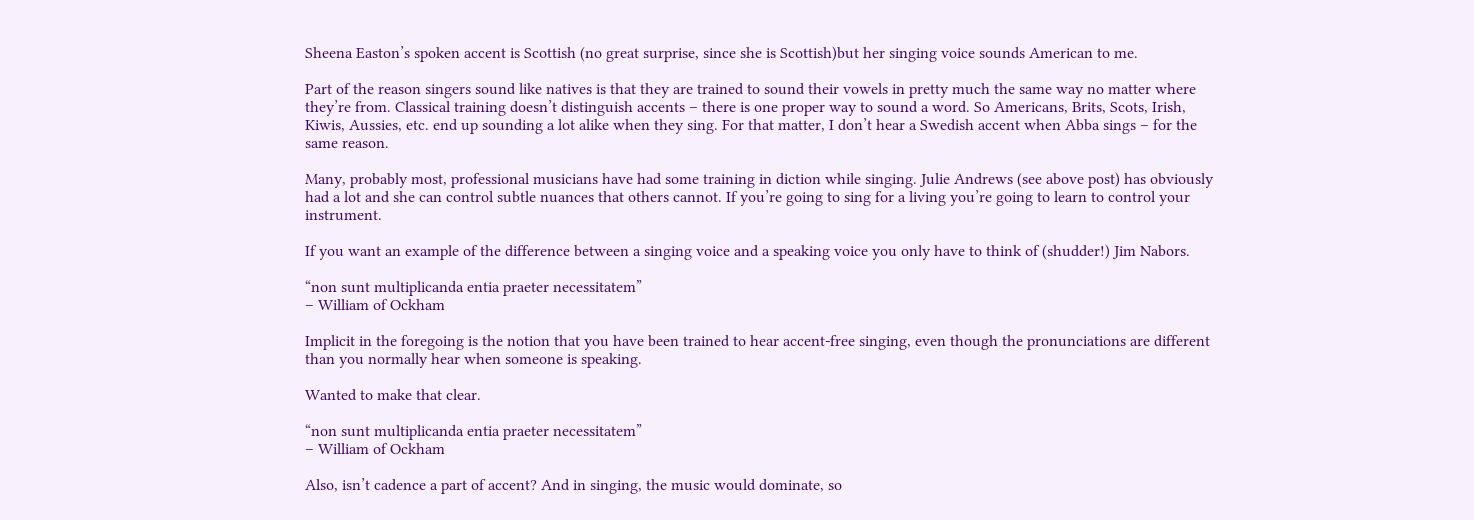Sheena Easton’s spoken accent is Scottish (no great surprise, since she is Scottish)but her singing voice sounds American to me.

Part of the reason singers sound like natives is that they are trained to sound their vowels in pretty much the same way no matter where they’re from. Classical training doesn’t distinguish accents – there is one proper way to sound a word. So Americans, Brits, Scots, Irish, Kiwis, Aussies, etc. end up sounding a lot alike when they sing. For that matter, I don’t hear a Swedish accent when Abba sings – for the same reason.

Many, probably most, professional musicians have had some training in diction while singing. Julie Andrews (see above post) has obviously had a lot and she can control subtle nuances that others cannot. If you’re going to sing for a living you’re going to learn to control your instrument.

If you want an example of the difference between a singing voice and a speaking voice you only have to think of (shudder!) Jim Nabors.

“non sunt multiplicanda entia praeter necessitatem”
– William of Ockham

Implicit in the foregoing is the notion that you have been trained to hear accent-free singing, even though the pronunciations are different than you normally hear when someone is speaking.

Wanted to make that clear.

“non sunt multiplicanda entia praeter necessitatem”
– William of Ockham

Also, isn’t cadence a part of accent? And in singing, the music would dominate, so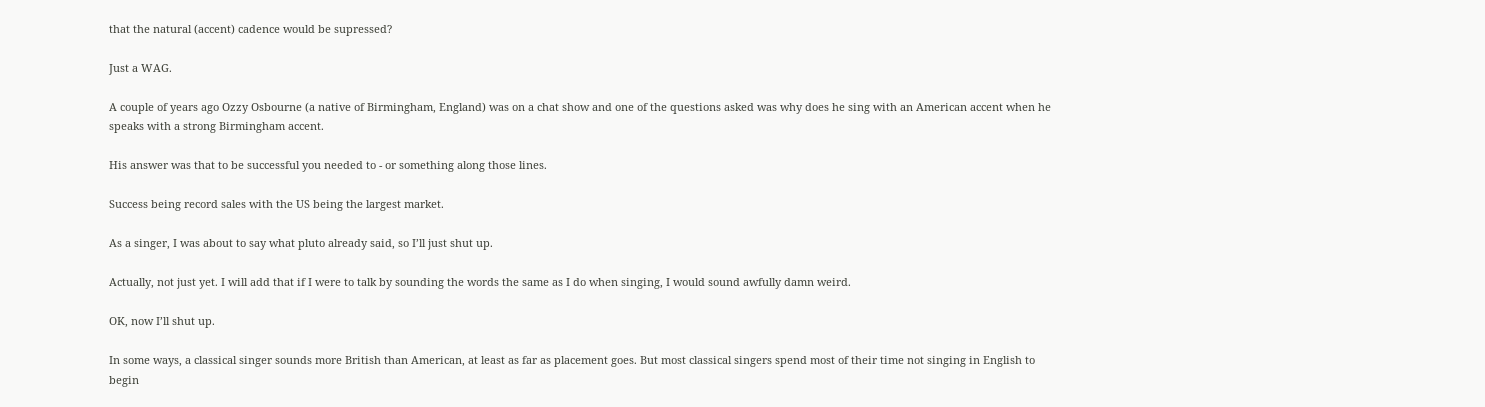that the natural (accent) cadence would be supressed?

Just a WAG.

A couple of years ago Ozzy Osbourne (a native of Birmingham, England) was on a chat show and one of the questions asked was why does he sing with an American accent when he speaks with a strong Birmingham accent.

His answer was that to be successful you needed to - or something along those lines.

Success being record sales with the US being the largest market.

As a singer, I was about to say what pluto already said, so I’ll just shut up.

Actually, not just yet. I will add that if I were to talk by sounding the words the same as I do when singing, I would sound awfully damn weird.

OK, now I’ll shut up.

In some ways, a classical singer sounds more British than American, at least as far as placement goes. But most classical singers spend most of their time not singing in English to begin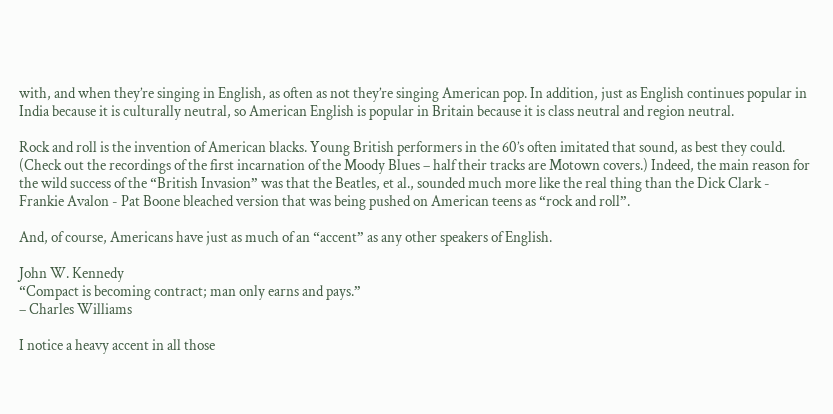with, and when they’re singing in English, as often as not they’re singing American pop. In addition, just as English continues popular in India because it is culturally neutral, so American English is popular in Britain because it is class neutral and region neutral.

Rock and roll is the invention of American blacks. Young British performers in the 60’s often imitated that sound, as best they could. (Check out the recordings of the first incarnation of the Moody Blues – half their tracks are Motown covers.) Indeed, the main reason for the wild success of the “British Invasion” was that the Beatles, et al., sounded much more like the real thing than the Dick Clark - Frankie Avalon - Pat Boone bleached version that was being pushed on American teens as “rock and roll”.

And, of course, Americans have just as much of an “accent” as any other speakers of English.

John W. Kennedy
“Compact is becoming contract; man only earns and pays.”
– Charles Williams

I notice a heavy accent in all those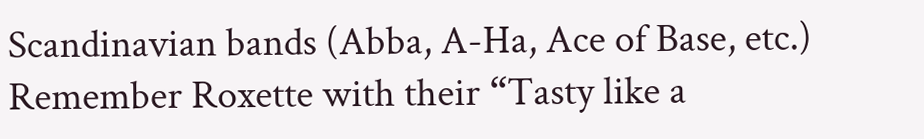Scandinavian bands (Abba, A-Ha, Ace of Base, etc.) Remember Roxette with their “Tasty like a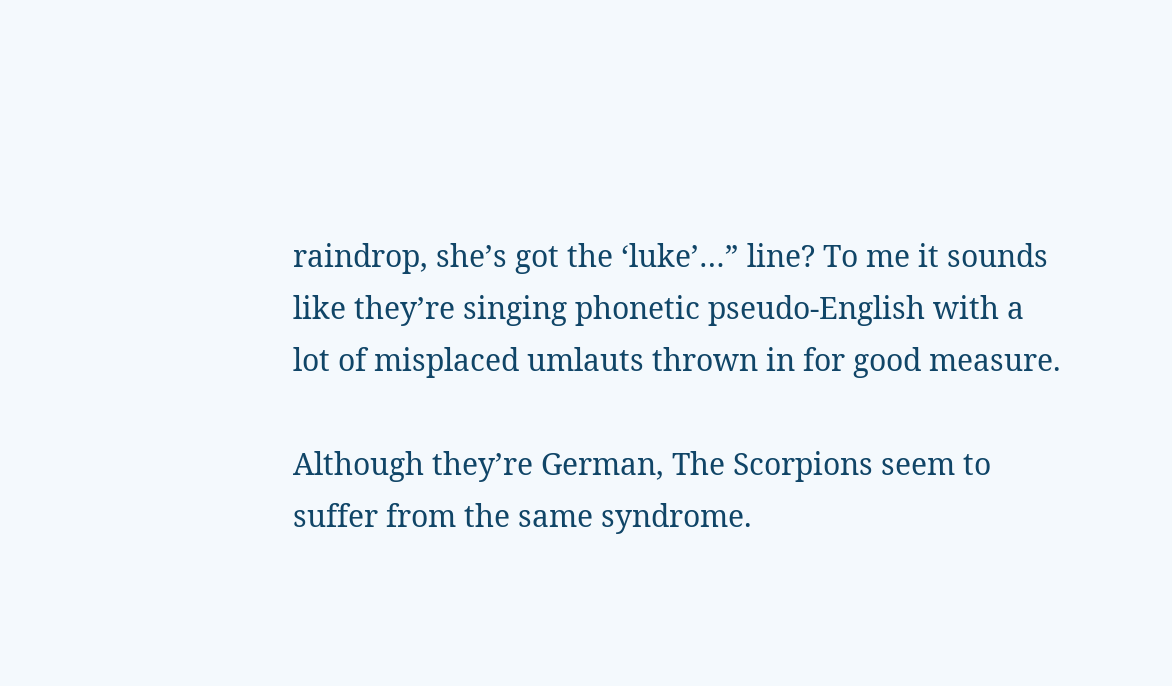raindrop, she’s got the ‘luke’…” line? To me it sounds like they’re singing phonetic pseudo-English with a lot of misplaced umlauts thrown in for good measure.

Although they’re German, The Scorpions seem to suffer from the same syndrome.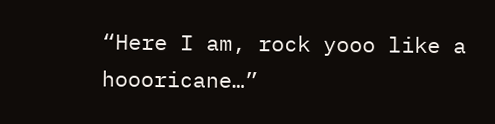“Here I am, rock yooo like a hoooricane…”